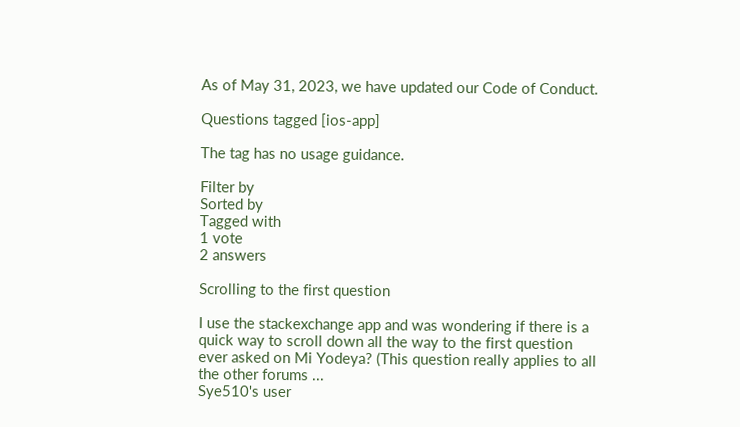As of May 31, 2023, we have updated our Code of Conduct.

Questions tagged [ios-app]

The tag has no usage guidance.

Filter by
Sorted by
Tagged with
1 vote
2 answers

Scrolling to the first question

I use the stackexchange app and was wondering if there is a quick way to scroll down all the way to the first question ever asked on Mi Yodeya? (This question really applies to all the other forums ...
Sye510's user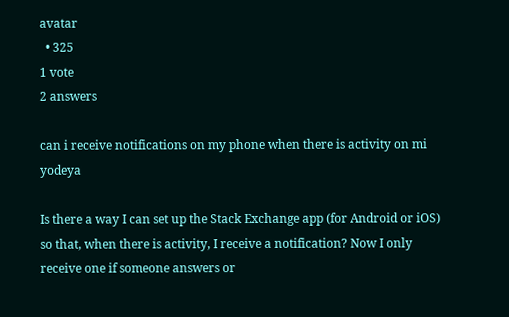avatar
  • 325
1 vote
2 answers

can i receive notifications on my phone when there is activity on mi yodeya

Is there a way I can set up the Stack Exchange app (for Android or iOS) so that, when there is activity, I receive a notification? Now I only receive one if someone answers or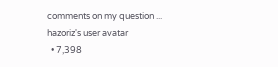comments on my question ...
hazoriz's user avatar
  • 7,398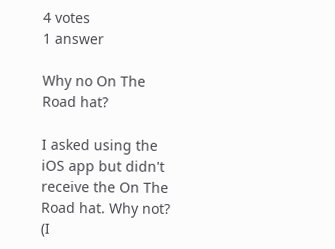4 votes
1 answer

Why no On The Road hat?

I asked using the iOS app but didn't receive the On The Road hat. Why not? (I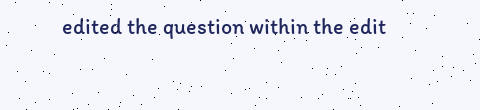edited the question within the edit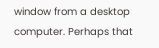window from a desktop computer. Perhaps that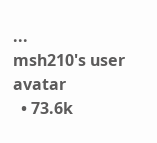...
msh210's user avatar
  • 73.6k